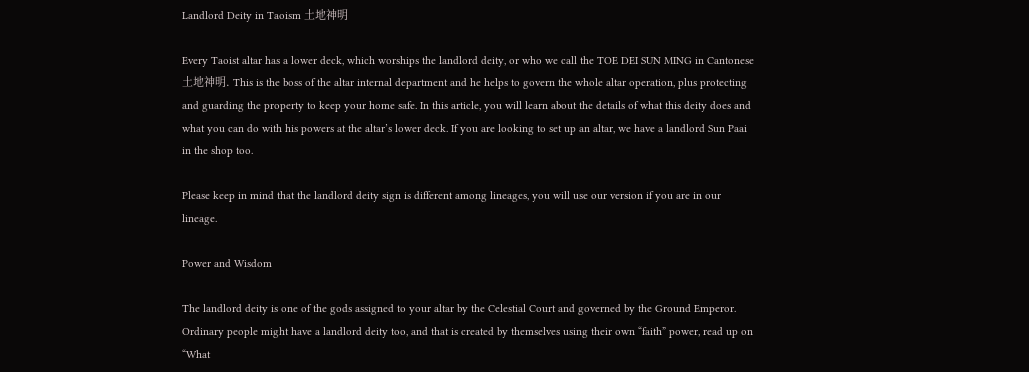Landlord Deity in Taoism 土地神明

Every Taoist altar has a lower deck, which worships the landlord deity, or who we call the TOE DEI SUN MING in Cantonese 土地神明. This is the boss of the altar internal department and he helps to govern the whole altar operation, plus protecting and guarding the property to keep your home safe. In this article, you will learn about the details of what this deity does and what you can do with his powers at the altar’s lower deck. If you are looking to set up an altar, we have a landlord Sun Paai in the shop too.

Please keep in mind that the landlord deity sign is different among lineages, you will use our version if you are in our lineage.

Power and Wisdom

The landlord deity is one of the gods assigned to your altar by the Celestial Court and governed by the Ground Emperor. Ordinary people might have a landlord deity too, and that is created by themselves using their own “faith” power, read up on “What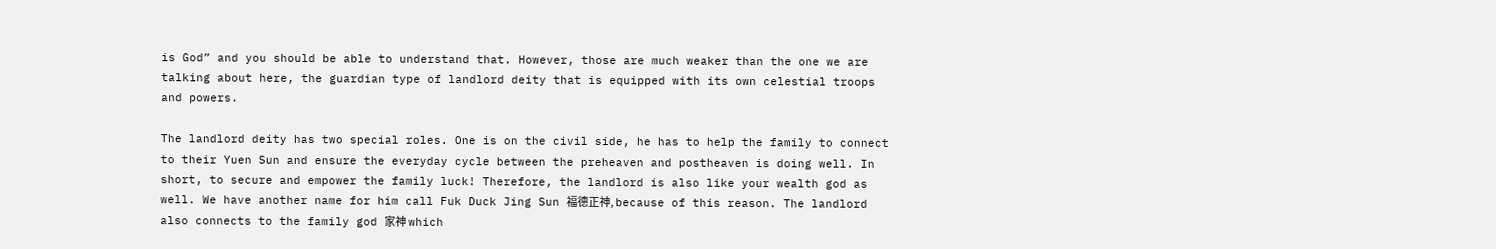is God” and you should be able to understand that. However, those are much weaker than the one we are talking about here, the guardian type of landlord deity that is equipped with its own celestial troops and powers.

The landlord deity has two special roles. One is on the civil side, he has to help the family to connect to their Yuen Sun and ensure the everyday cycle between the preheaven and postheaven is doing well. In short, to secure and empower the family luck! Therefore, the landlord is also like your wealth god as well. We have another name for him call Fuk Duck Jing Sun 福德正神, because of this reason. The landlord also connects to the family god 家神 which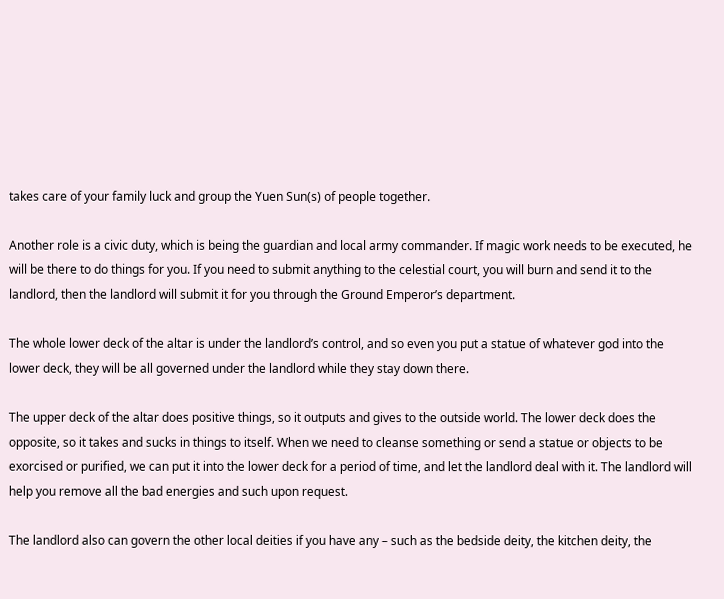takes care of your family luck and group the Yuen Sun(s) of people together.

Another role is a civic duty, which is being the guardian and local army commander. If magic work needs to be executed, he will be there to do things for you. If you need to submit anything to the celestial court, you will burn and send it to the landlord, then the landlord will submit it for you through the Ground Emperor’s department.

The whole lower deck of the altar is under the landlord’s control, and so even you put a statue of whatever god into the lower deck, they will be all governed under the landlord while they stay down there.

The upper deck of the altar does positive things, so it outputs and gives to the outside world. The lower deck does the opposite, so it takes and sucks in things to itself. When we need to cleanse something or send a statue or objects to be exorcised or purified, we can put it into the lower deck for a period of time, and let the landlord deal with it. The landlord will help you remove all the bad energies and such upon request.

The landlord also can govern the other local deities if you have any – such as the bedside deity, the kitchen deity, the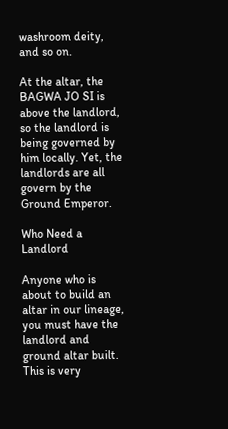washroom deity, and so on.

At the altar, the BAGWA JO SI is above the landlord, so the landlord is being governed by him locally. Yet, the landlords are all govern by the Ground Emperor.

Who Need a Landlord

Anyone who is about to build an altar in our lineage, you must have the landlord and ground altar built. This is very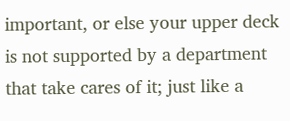important, or else your upper deck is not supported by a department that take cares of it; just like a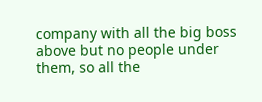company with all the big boss above but no people under them, so all the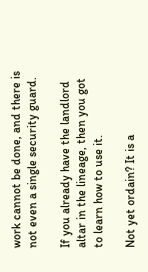work cannot be done, and there is not even a single security guard.

If you already have the landlord altar in the lineage, then you got to learn how to use it.

Not yet ordain? It is a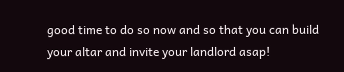good time to do so now and so that you can build your altar and invite your landlord asap!